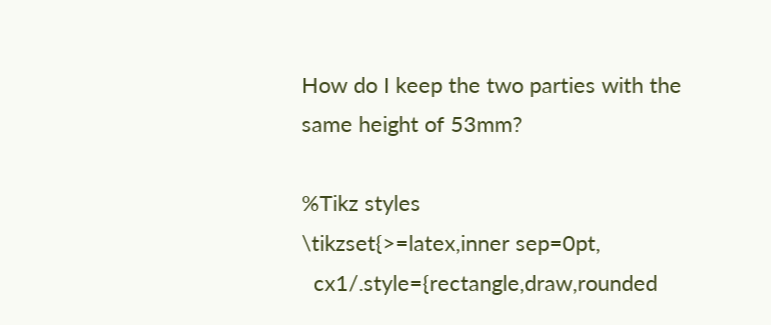How do I keep the two parties with the same height of 53mm?

%Tikz styles
\tikzset{>=latex,inner sep=0pt,
  cx1/.style={rectangle,draw,rounded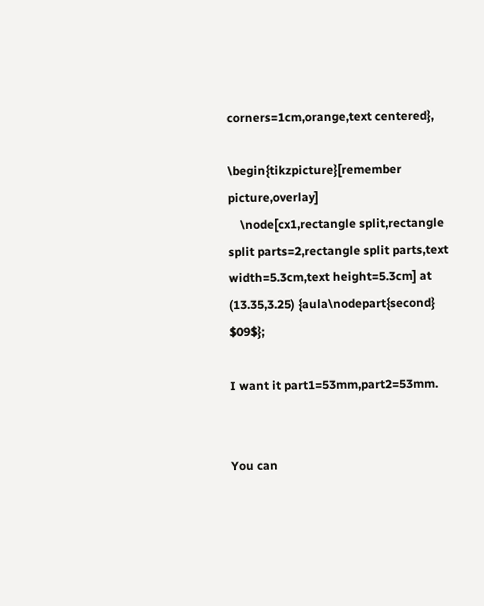corners=1cm,orange,text centered},

\begin{tikzpicture}[remember picture,overlay]
    \node[cx1,rectangle split,rectangle split parts=2,rectangle split parts,text width=5.3cm,text height=5.3cm] at (13.35,3.25) {aula\nodepart{second} $09$};

I want it part1=53mm,part2=53mm.


You can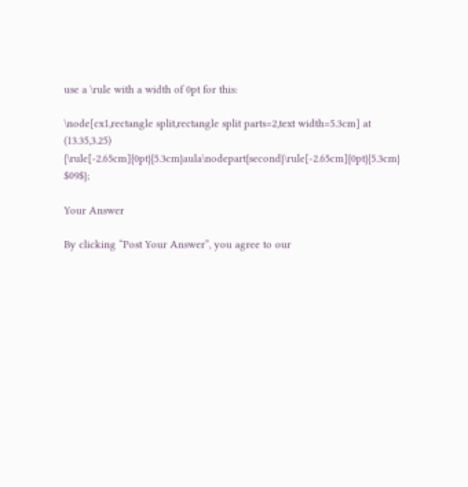use a \rule with a width of 0pt for this:

\node[cx1,rectangle split,rectangle split parts=2,text width=5.3cm] at (13.35,3.25) {\rule[-2.65cm]{0pt}{5.3cm}aula\nodepart{second}\rule[-2.65cm]{0pt}{5.3cm} $09$};

Your Answer

By clicking “Post Your Answer”, you agree to our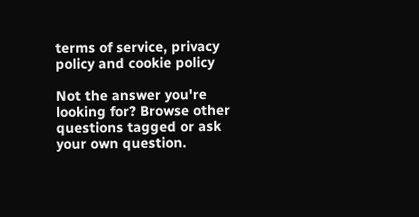terms of service, privacy policy and cookie policy

Not the answer you're looking for? Browse other questions tagged or ask your own question.